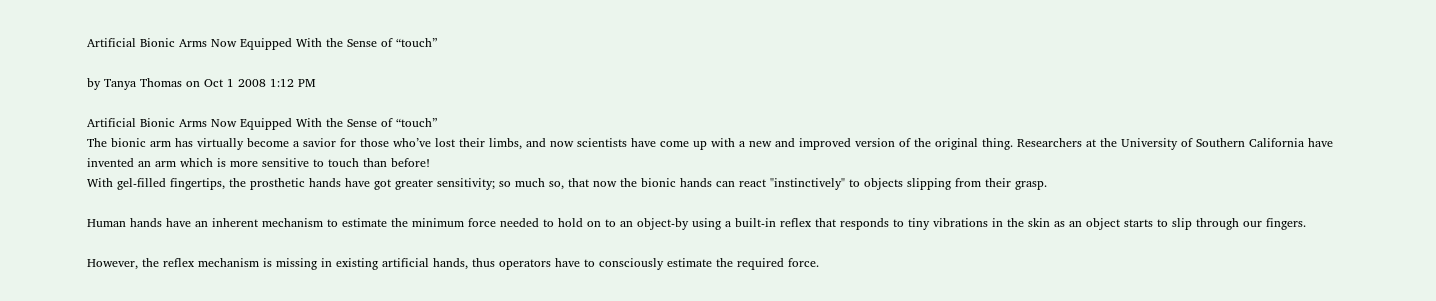Artificial Bionic Arms Now Equipped With the Sense of “touch”

by Tanya Thomas on Oct 1 2008 1:12 PM

Artificial Bionic Arms Now Equipped With the Sense of “touch”
The bionic arm has virtually become a savior for those who’ve lost their limbs, and now scientists have come up with a new and improved version of the original thing. Researchers at the University of Southern California have invented an arm which is more sensitive to touch than before!
With gel-filled fingertips, the prosthetic hands have got greater sensitivity; so much so, that now the bionic hands can react "instinctively" to objects slipping from their grasp.

Human hands have an inherent mechanism to estimate the minimum force needed to hold on to an object-by using a built-in reflex that responds to tiny vibrations in the skin as an object starts to slip through our fingers.

However, the reflex mechanism is missing in existing artificial hands, thus operators have to consciously estimate the required force.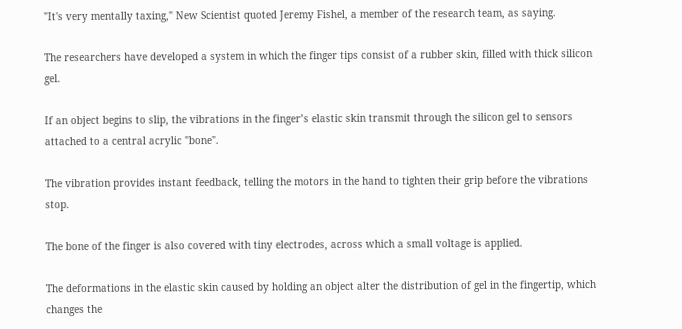"It's very mentally taxing," New Scientist quoted Jeremy Fishel, a member of the research team, as saying.

The researchers have developed a system in which the finger tips consist of a rubber skin, filled with thick silicon gel.

If an object begins to slip, the vibrations in the finger’s elastic skin transmit through the silicon gel to sensors attached to a central acrylic "bone".

The vibration provides instant feedback, telling the motors in the hand to tighten their grip before the vibrations stop.

The bone of the finger is also covered with tiny electrodes, across which a small voltage is applied.

The deformations in the elastic skin caused by holding an object alter the distribution of gel in the fingertip, which changes the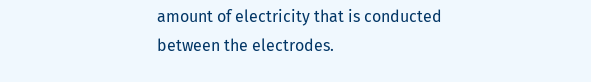amount of electricity that is conducted between the electrodes.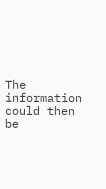The information could then be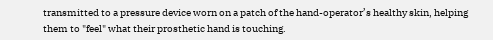transmitted to a pressure device worn on a patch of the hand-operator’s healthy skin, helping them to "feel" what their prosthetic hand is touching.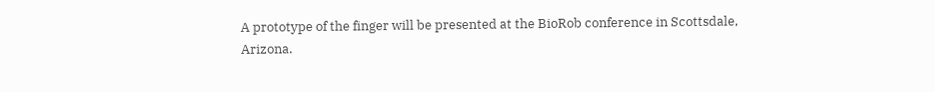A prototype of the finger will be presented at the BioRob conference in Scottsdale, Arizona.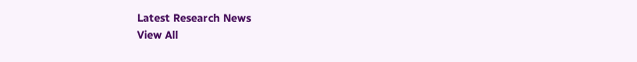Latest Research News
View All